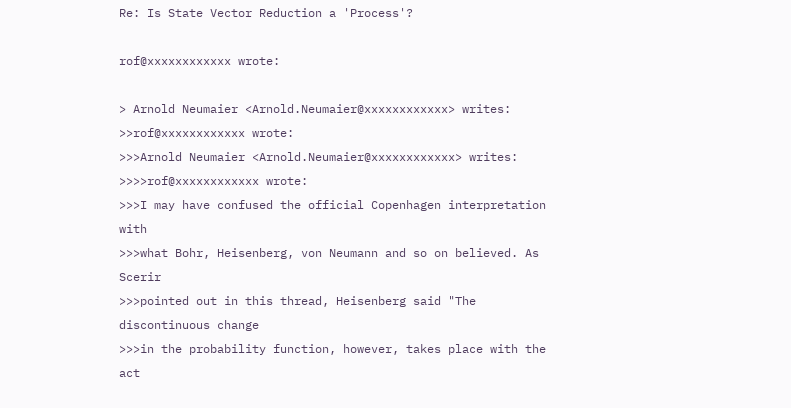Re: Is State Vector Reduction a 'Process'?

rof@xxxxxxxxxxxx wrote:

> Arnold Neumaier <Arnold.Neumaier@xxxxxxxxxxxx> writes:
>>rof@xxxxxxxxxxxx wrote:
>>>Arnold Neumaier <Arnold.Neumaier@xxxxxxxxxxxx> writes:
>>>>rof@xxxxxxxxxxxx wrote:
>>>I may have confused the official Copenhagen interpretation with
>>>what Bohr, Heisenberg, von Neumann and so on believed. As Scerir
>>>pointed out in this thread, Heisenberg said "The discontinuous change
>>>in the probability function, however, takes place with the act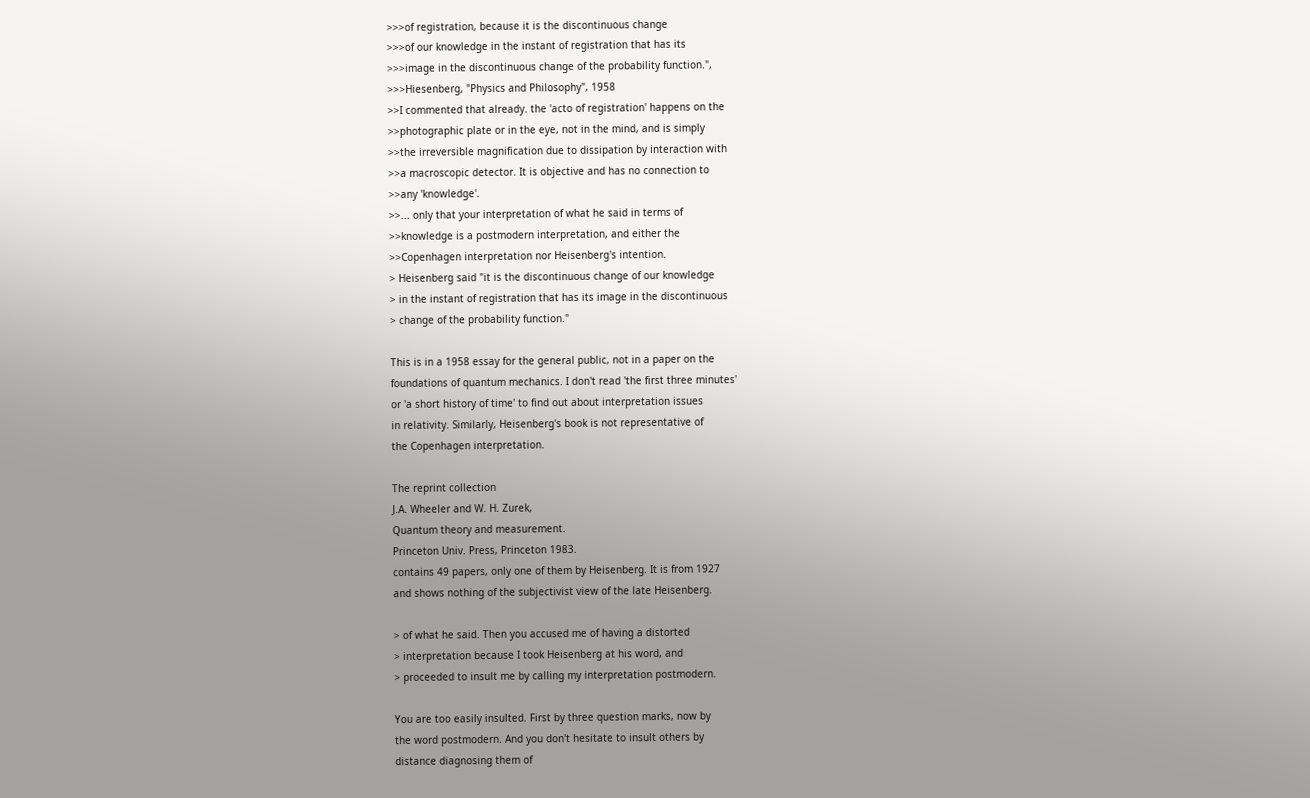>>>of registration, because it is the discontinuous change
>>>of our knowledge in the instant of registration that has its
>>>image in the discontinuous change of the probability function.",
>>>Hiesenberg, "Physics and Philosophy", 1958
>>I commented that already. the 'acto of registration' happens on the
>>photographic plate or in the eye, not in the mind, and is simply
>>the irreversible magnification due to dissipation by interaction with
>>a macroscopic detector. It is objective and has no connection to
>>any 'knowledge'.
>>... only that your interpretation of what he said in terms of
>>knowledge is a postmodern interpretation, and either the
>>Copenhagen interpretation nor Heisenberg's intention.
> Heisenberg said "it is the discontinuous change of our knowledge
> in the instant of registration that has its image in the discontinuous
> change of the probability function."

This is in a 1958 essay for the general public, not in a paper on the
foundations of quantum mechanics. I don't read 'the first three minutes'
or 'a short history of time' to find out about interpretation issues
in relativity. Similarly, Heisenberg's book is not representative of
the Copenhagen interpretation.

The reprint collection
J.A. Wheeler and W. H. Zurek,
Quantum theory and measurement.
Princeton Univ. Press, Princeton 1983.
contains 49 papers, only one of them by Heisenberg. It is from 1927
and shows nothing of the subjectivist view of the late Heisenberg.

> of what he said. Then you accused me of having a distorted
> interpretation because I took Heisenberg at his word, and
> proceeded to insult me by calling my interpretation postmodern.

You are too easily insulted. First by three question marks, now by
the word postmodern. And you don't hesitate to insult others by
distance diagnosing them of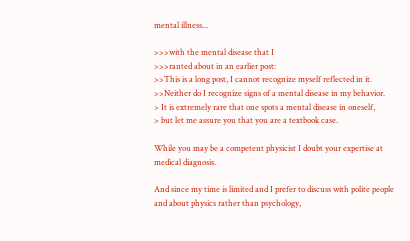mental illness...

>>>with the mental disease that I
>>>ranted about in an earlier post:
>>This is a long post, I cannot recognize myself reflected in it.
>>Neither do I recognize signs of a mental disease in my behavior.
> It is extremely rare that one spots a mental disease in oneself,
> but let me assure you that you are a textbook case.

While you may be a competent physicist I doubt your expertise at
medical diagnosis.

And since my time is limited and I prefer to discuss with polite people
and about physics rather than psychology,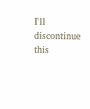I'll discontinue this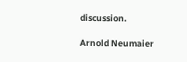discussion.

Arnold Neumaier